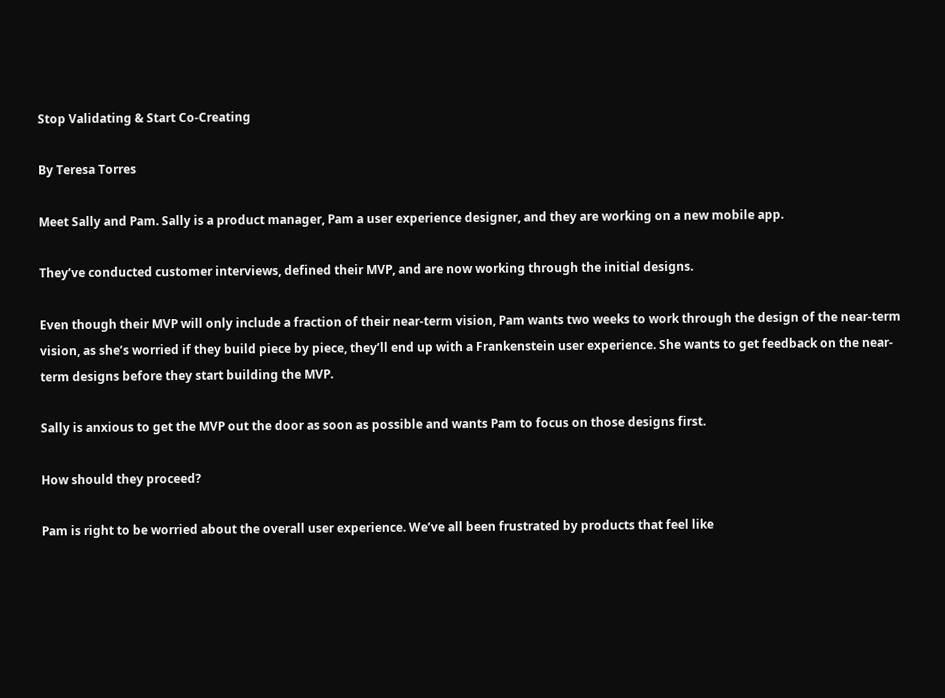Stop Validating & Start Co-Creating

By Teresa Torres

Meet Sally and Pam. Sally is a product manager, Pam a user experience designer, and they are working on a new mobile app.

They’ve conducted customer interviews, defined their MVP, and are now working through the initial designs.

Even though their MVP will only include a fraction of their near-term vision, Pam wants two weeks to work through the design of the near-term vision, as she’s worried if they build piece by piece, they’ll end up with a Frankenstein user experience. She wants to get feedback on the near-term designs before they start building the MVP.

Sally is anxious to get the MVP out the door as soon as possible and wants Pam to focus on those designs first.

How should they proceed?

Pam is right to be worried about the overall user experience. We’ve all been frustrated by products that feel like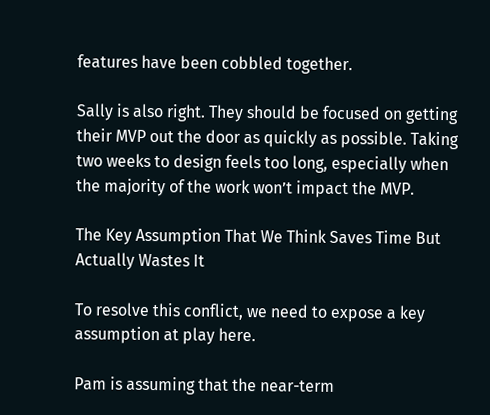features have been cobbled together.

Sally is also right. They should be focused on getting their MVP out the door as quickly as possible. Taking two weeks to design feels too long, especially when the majority of the work won’t impact the MVP.

The Key Assumption That We Think Saves Time But Actually Wastes It

To resolve this conflict, we need to expose a key assumption at play here.

Pam is assuming that the near-term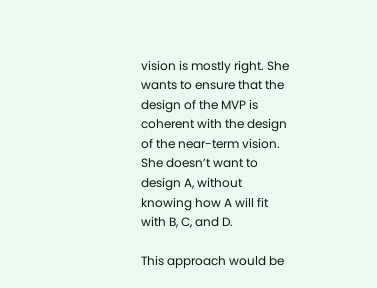vision is mostly right. She wants to ensure that the design of the MVP is coherent with the design of the near-term vision. She doesn’t want to design A, without knowing how A will fit with B, C, and D.

This approach would be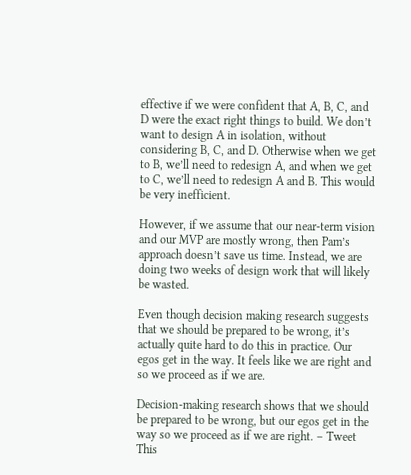effective if we were confident that A, B, C, and D were the exact right things to build. We don’t want to design A in isolation, without considering B, C, and D. Otherwise when we get to B, we’ll need to redesign A, and when we get to C, we’ll need to redesign A and B. This would be very inefficient.

However, if we assume that our near-term vision and our MVP are mostly wrong, then Pam’s approach doesn’t save us time. Instead, we are doing two weeks of design work that will likely be wasted.

Even though decision making research suggests that we should be prepared to be wrong, it’s actually quite hard to do this in practice. Our egos get in the way. It feels like we are right and so we proceed as if we are.

Decision-making research shows that we should be prepared to be wrong, but our egos get in the way so we proceed as if we are right. – Tweet This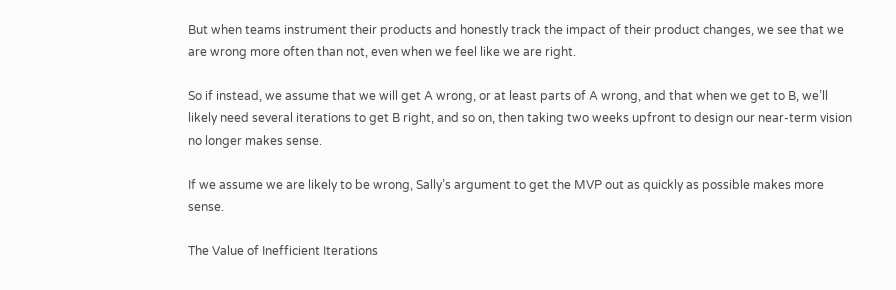But when teams instrument their products and honestly track the impact of their product changes, we see that we are wrong more often than not, even when we feel like we are right.

So if instead, we assume that we will get A wrong, or at least parts of A wrong, and that when we get to B, we’ll likely need several iterations to get B right, and so on, then taking two weeks upfront to design our near-term vision no longer makes sense.

If we assume we are likely to be wrong, Sally’s argument to get the MVP out as quickly as possible makes more sense.

The Value of Inefficient Iterations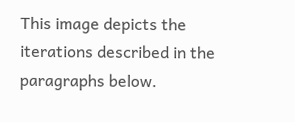This image depicts the iterations described in the paragraphs below.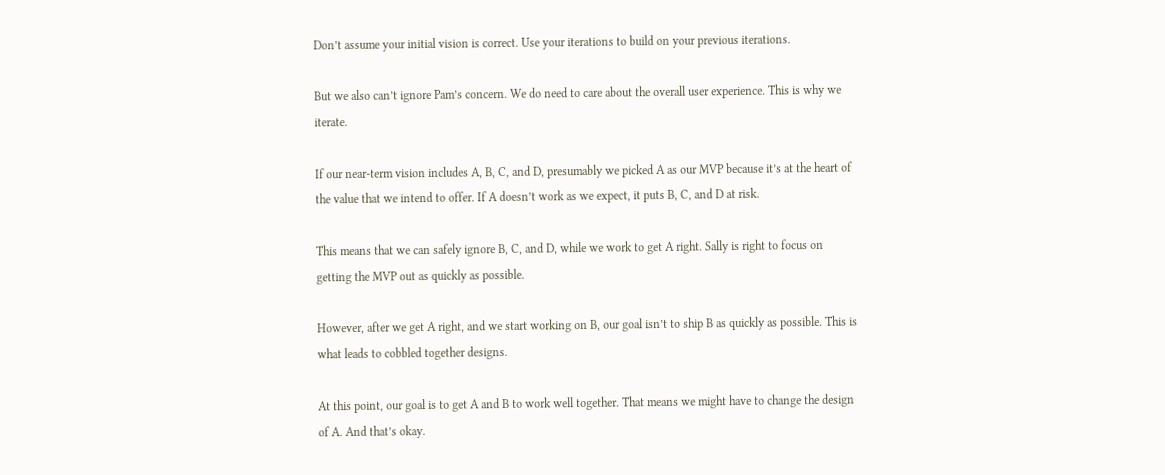Don’t assume your initial vision is correct. Use your iterations to build on your previous iterations.

But we also can’t ignore Pam’s concern. We do need to care about the overall user experience. This is why we iterate.

If our near-term vision includes A, B, C, and D, presumably we picked A as our MVP because it’s at the heart of the value that we intend to offer. If A doesn’t work as we expect, it puts B, C, and D at risk.

This means that we can safely ignore B, C, and D, while we work to get A right. Sally is right to focus on getting the MVP out as quickly as possible.

However, after we get A right, and we start working on B, our goal isn’t to ship B as quickly as possible. This is what leads to cobbled together designs.

At this point, our goal is to get A and B to work well together. That means we might have to change the design of A. And that’s okay.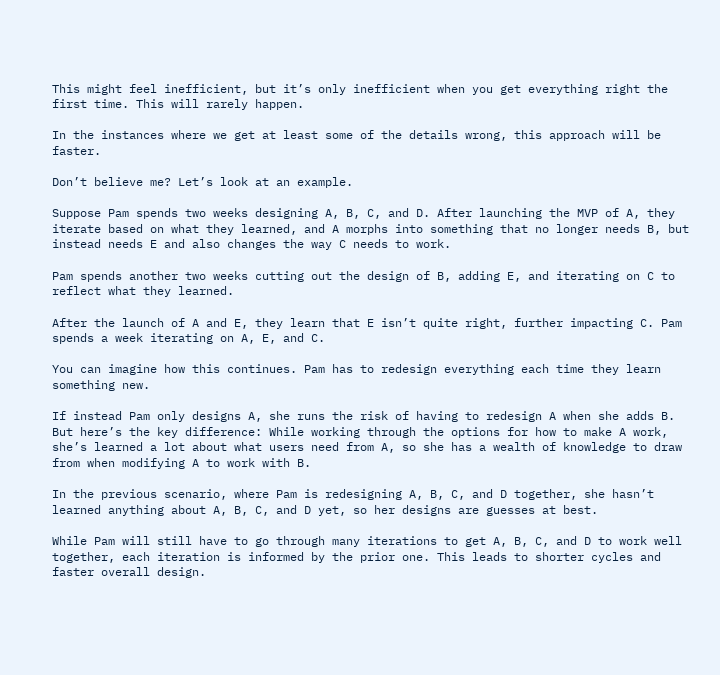This might feel inefficient, but it’s only inefficient when you get everything right the first time. This will rarely happen.

In the instances where we get at least some of the details wrong, this approach will be faster.

Don’t believe me? Let’s look at an example.

Suppose Pam spends two weeks designing A, B, C, and D. After launching the MVP of A, they iterate based on what they learned, and A morphs into something that no longer needs B, but instead needs E and also changes the way C needs to work.

Pam spends another two weeks cutting out the design of B, adding E, and iterating on C to reflect what they learned.

After the launch of A and E, they learn that E isn’t quite right, further impacting C. Pam spends a week iterating on A, E, and C.

You can imagine how this continues. Pam has to redesign everything each time they learn something new.

If instead Pam only designs A, she runs the risk of having to redesign A when she adds B. But here’s the key difference: While working through the options for how to make A work, she’s learned a lot about what users need from A, so she has a wealth of knowledge to draw from when modifying A to work with B.

In the previous scenario, where Pam is redesigning A, B, C, and D together, she hasn’t learned anything about A, B, C, and D yet, so her designs are guesses at best.

While Pam will still have to go through many iterations to get A, B, C, and D to work well together, each iteration is informed by the prior one. This leads to shorter cycles and faster overall design.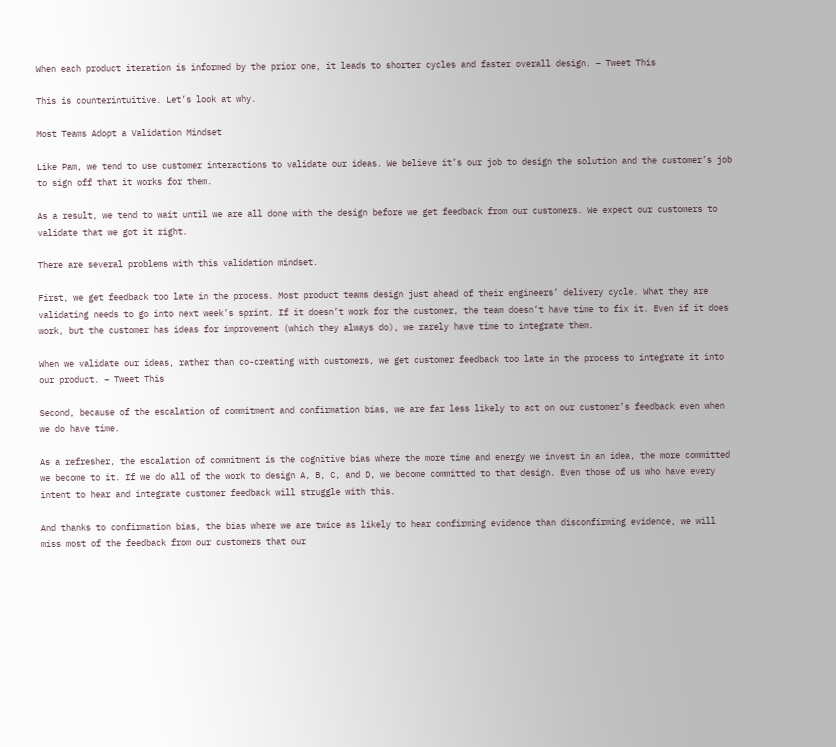When each product iteration is informed by the prior one, it leads to shorter cycles and faster overall design. – Tweet This

This is counterintuitive. Let’s look at why.

Most Teams Adopt a Validation Mindset

Like Pam, we tend to use customer interactions to validate our ideas. We believe it’s our job to design the solution and the customer’s job to sign off that it works for them.

As a result, we tend to wait until we are all done with the design before we get feedback from our customers. We expect our customers to validate that we got it right.

There are several problems with this validation mindset.

First, we get feedback too late in the process. Most product teams design just ahead of their engineers’ delivery cycle. What they are validating needs to go into next week’s sprint. If it doesn’t work for the customer, the team doesn’t have time to fix it. Even if it does work, but the customer has ideas for improvement (which they always do), we rarely have time to integrate them.

When we validate our ideas, rather than co-creating with customers, we get customer feedback too late in the process to integrate it into our product. – Tweet This

Second, because of the escalation of commitment and confirmation bias, we are far less likely to act on our customer’s feedback even when we do have time.

As a refresher, the escalation of commitment is the cognitive bias where the more time and energy we invest in an idea, the more committed we become to it. If we do all of the work to design A, B, C, and D, we become committed to that design. Even those of us who have every intent to hear and integrate customer feedback will struggle with this.

And thanks to confirmation bias, the bias where we are twice as likely to hear confirming evidence than disconfirming evidence, we will miss most of the feedback from our customers that our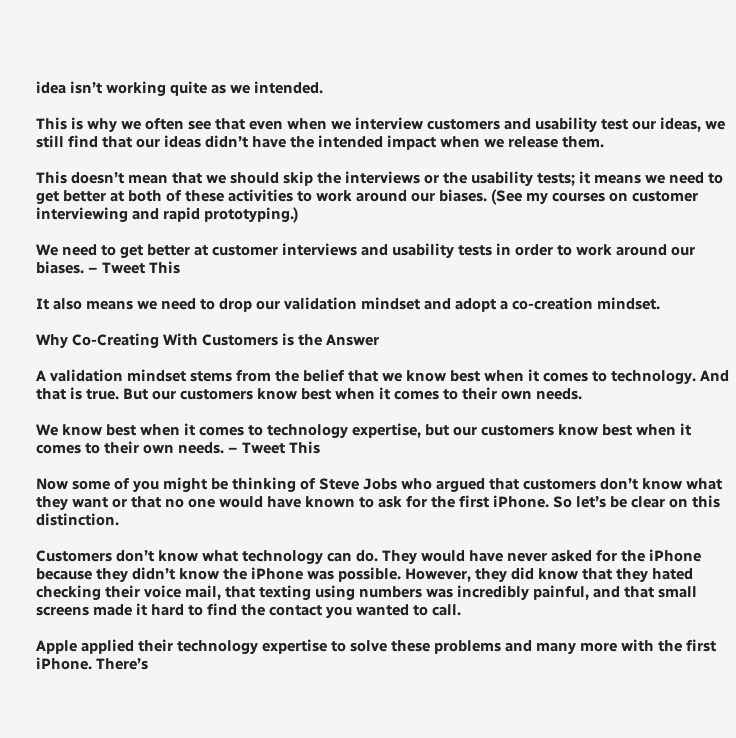idea isn’t working quite as we intended.

This is why we often see that even when we interview customers and usability test our ideas, we still find that our ideas didn’t have the intended impact when we release them.

This doesn’t mean that we should skip the interviews or the usability tests; it means we need to get better at both of these activities to work around our biases. (See my courses on customer interviewing and rapid prototyping.)

We need to get better at customer interviews and usability tests in order to work around our biases. – Tweet This

It also means we need to drop our validation mindset and adopt a co-creation mindset.

Why Co-Creating With Customers is the Answer

A validation mindset stems from the belief that we know best when it comes to technology. And that is true. But our customers know best when it comes to their own needs.

We know best when it comes to technology expertise, but our customers know best when it comes to their own needs. – Tweet This

Now some of you might be thinking of Steve Jobs who argued that customers don’t know what they want or that no one would have known to ask for the first iPhone. So let’s be clear on this distinction.

Customers don’t know what technology can do. They would have never asked for the iPhone because they didn’t know the iPhone was possible. However, they did know that they hated checking their voice mail, that texting using numbers was incredibly painful, and that small screens made it hard to find the contact you wanted to call.

Apple applied their technology expertise to solve these problems and many more with the first iPhone. There’s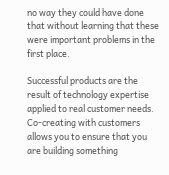no way they could have done that without learning that these were important problems in the first place.

Successful products are the result of technology expertise applied to real customer needs. Co-creating with customers allows you to ensure that you are building something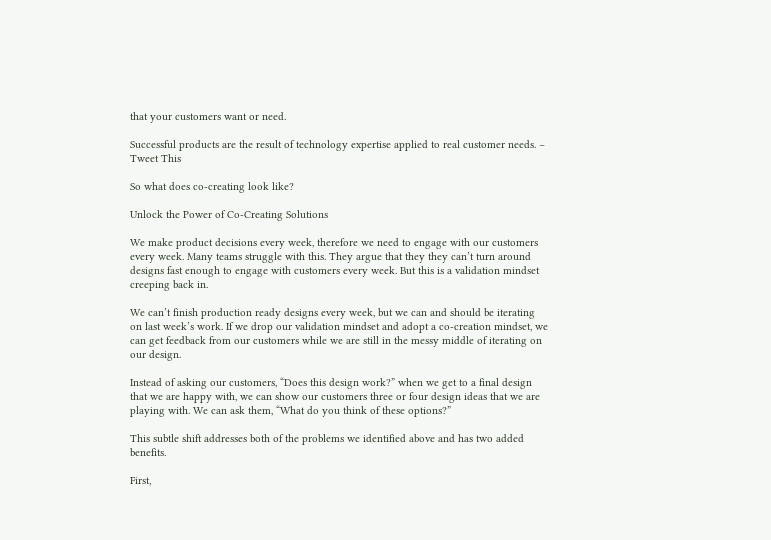that your customers want or need.

Successful products are the result of technology expertise applied to real customer needs. – Tweet This

So what does co-creating look like?

Unlock the Power of Co-Creating Solutions

We make product decisions every week, therefore we need to engage with our customers every week. Many teams struggle with this. They argue that they they can’t turn around designs fast enough to engage with customers every week. But this is a validation mindset creeping back in.

We can’t finish production ready designs every week, but we can and should be iterating on last week’s work. If we drop our validation mindset and adopt a co-creation mindset, we can get feedback from our customers while we are still in the messy middle of iterating on our design.

Instead of asking our customers, “Does this design work?” when we get to a final design that we are happy with, we can show our customers three or four design ideas that we are playing with. We can ask them, “What do you think of these options?”

This subtle shift addresses both of the problems we identified above and has two added benefits.

First,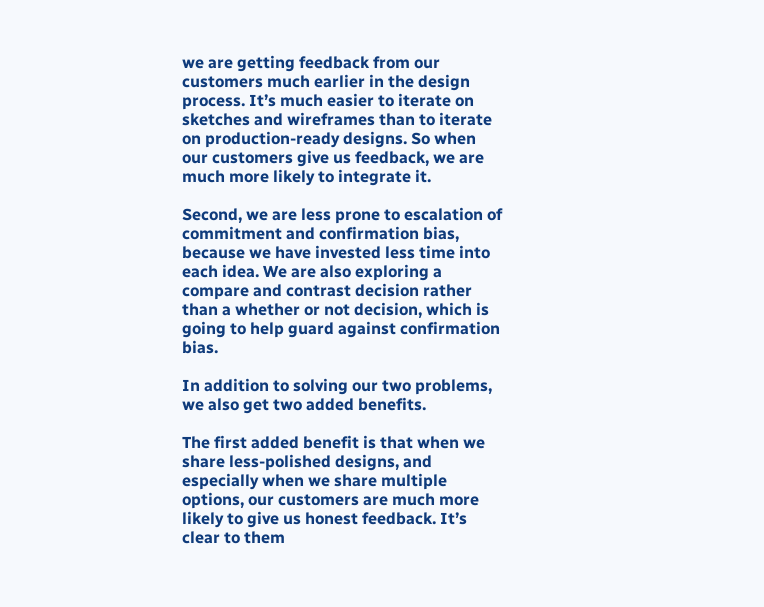we are getting feedback from our customers much earlier in the design process. It’s much easier to iterate on sketches and wireframes than to iterate on production-ready designs. So when our customers give us feedback, we are much more likely to integrate it.

Second, we are less prone to escalation of commitment and confirmation bias, because we have invested less time into each idea. We are also exploring a compare and contrast decision rather than a whether or not decision, which is going to help guard against confirmation bias.

In addition to solving our two problems, we also get two added benefits.

The first added benefit is that when we share less-polished designs, and especially when we share multiple options, our customers are much more likely to give us honest feedback. It’s clear to them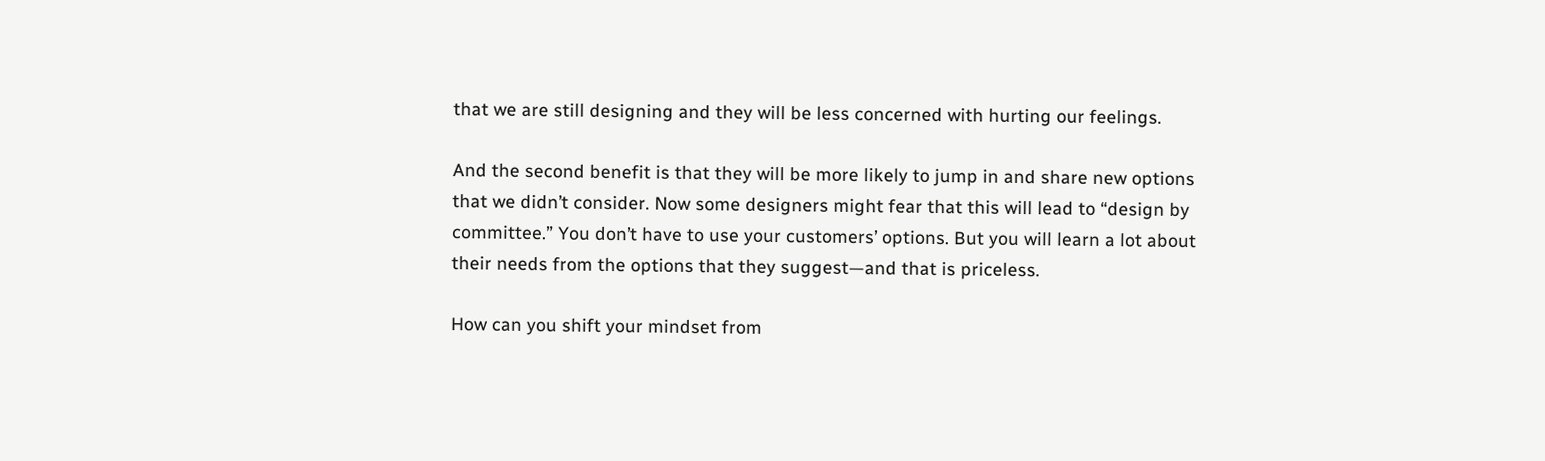that we are still designing and they will be less concerned with hurting our feelings.

And the second benefit is that they will be more likely to jump in and share new options that we didn’t consider. Now some designers might fear that this will lead to “design by committee.” You don’t have to use your customers’ options. But you will learn a lot about their needs from the options that they suggest—and that is priceless.

How can you shift your mindset from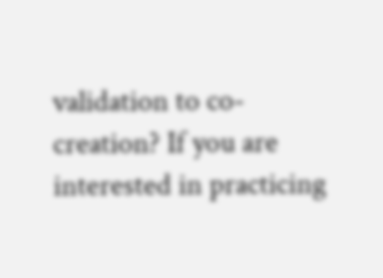validation to co-creation? If you are interested in practicing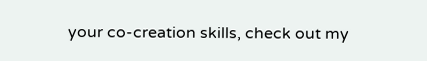your co-creation skills, check out my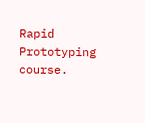Rapid Prototyping course.